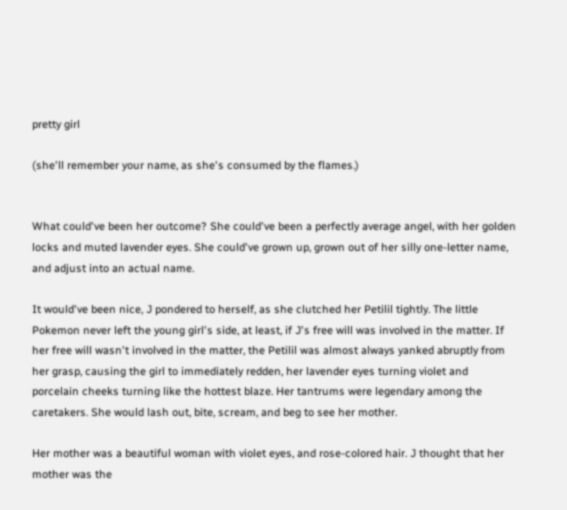pretty girl

(she'll remember your name, as she's consumed by the flames.)


What could've been her outcome? She could've been a perfectly average angel, with her golden locks and muted lavender eyes. She could've grown up, grown out of her silly one-letter name, and adjust into an actual name.

It would've been nice, J pondered to herself, as she clutched her Petilil tightly. The little Pokemon never left the young girl's side, at least, if J's free will was involved in the matter. If her free will wasn't involved in the matter, the Petilil was almost always yanked abruptly from her grasp, causing the girl to immediately redden, her lavender eyes turning violet and porcelain cheeks turning like the hottest blaze. Her tantrums were legendary among the caretakers. She would lash out, bite, scream, and beg to see her mother.

Her mother was a beautiful woman with violet eyes, and rose-colored hair. J thought that her mother was the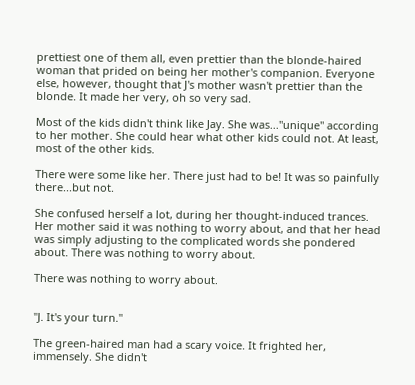prettiest one of them all, even prettier than the blonde-haired woman that prided on being her mother's companion. Everyone else, however, thought that J's mother wasn't prettier than the blonde. It made her very, oh so very sad.

Most of the kids didn't think like Jay. She was..."unique" according to her mother. She could hear what other kids could not. At least, most of the other kids.

There were some like her. There just had to be! It was so painfully there...but not.

She confused herself a lot, during her thought-induced trances. Her mother said it was nothing to worry about, and that her head was simply adjusting to the complicated words she pondered about. There was nothing to worry about.

There was nothing to worry about.


"J. It's your turn."

The green-haired man had a scary voice. It frighted her, immensely. She didn't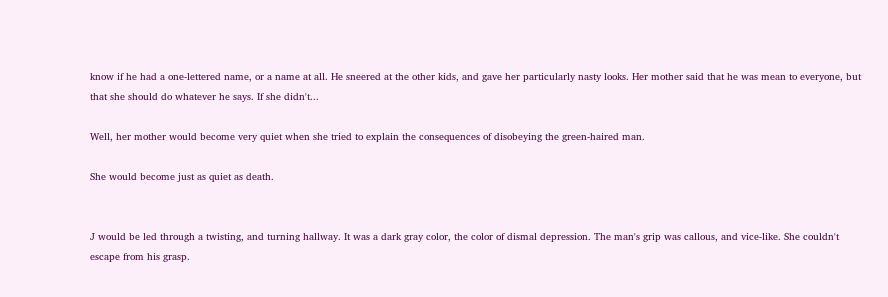know if he had a one-lettered name, or a name at all. He sneered at the other kids, and gave her particularly nasty looks. Her mother said that he was mean to everyone, but that she should do whatever he says. If she didn't...

Well, her mother would become very quiet when she tried to explain the consequences of disobeying the green-haired man.

She would become just as quiet as death.


J would be led through a twisting, and turning hallway. It was a dark gray color, the color of dismal depression. The man's grip was callous, and vice-like. She couldn't escape from his grasp.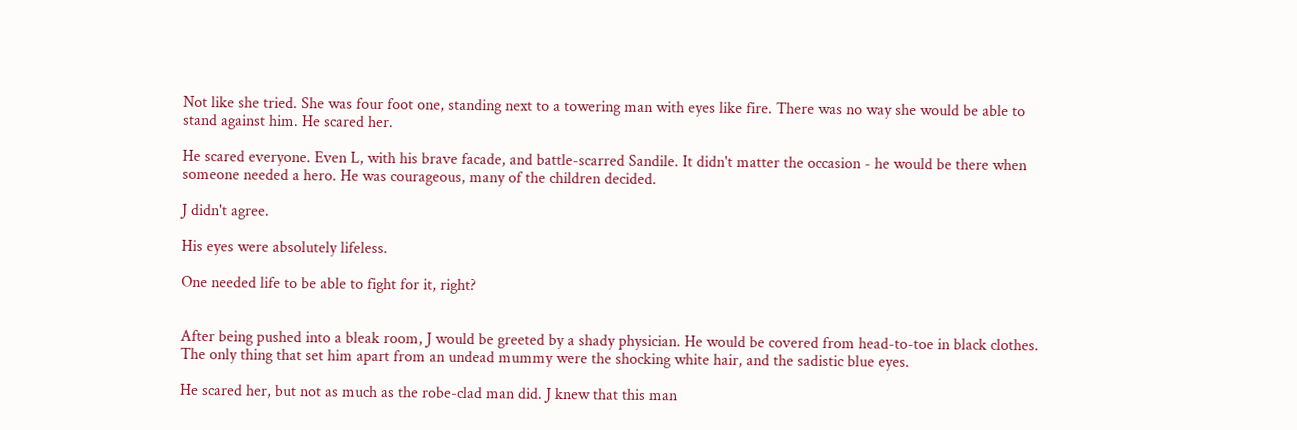Not like she tried. She was four foot one, standing next to a towering man with eyes like fire. There was no way she would be able to stand against him. He scared her.

He scared everyone. Even L, with his brave facade, and battle-scarred Sandile. It didn't matter the occasion - he would be there when someone needed a hero. He was courageous, many of the children decided.

J didn't agree.

His eyes were absolutely lifeless.

One needed life to be able to fight for it, right?


After being pushed into a bleak room, J would be greeted by a shady physician. He would be covered from head-to-toe in black clothes. The only thing that set him apart from an undead mummy were the shocking white hair, and the sadistic blue eyes.

He scared her, but not as much as the robe-clad man did. J knew that this man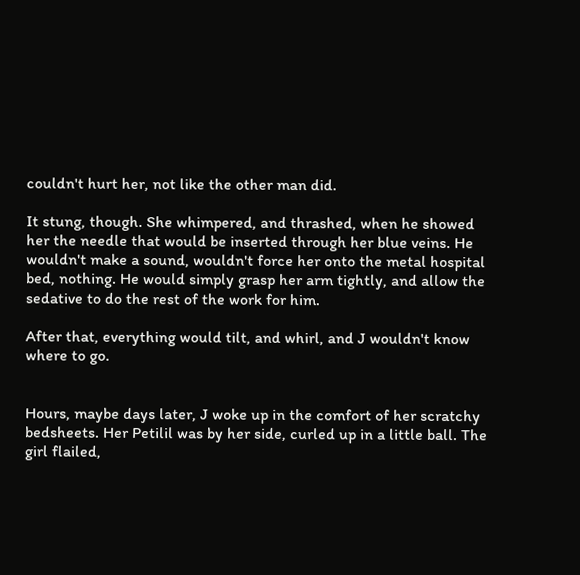couldn't hurt her, not like the other man did.

It stung, though. She whimpered, and thrashed, when he showed her the needle that would be inserted through her blue veins. He wouldn't make a sound, wouldn't force her onto the metal hospital bed, nothing. He would simply grasp her arm tightly, and allow the sedative to do the rest of the work for him.

After that, everything would tilt, and whirl, and J wouldn't know where to go.


Hours, maybe days later, J woke up in the comfort of her scratchy bedsheets. Her Petilil was by her side, curled up in a little ball. The girl flailed,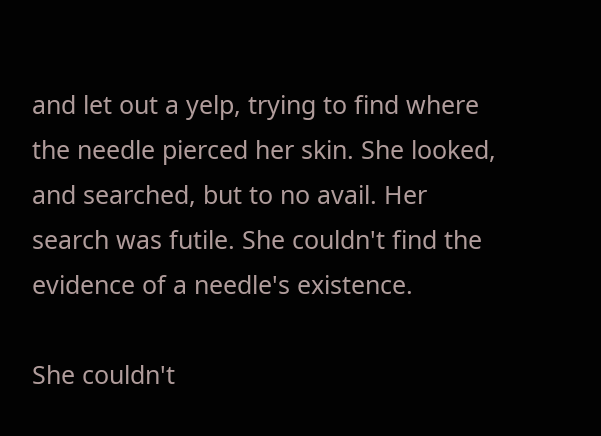and let out a yelp, trying to find where the needle pierced her skin. She looked, and searched, but to no avail. Her search was futile. She couldn't find the evidence of a needle's existence.

She couldn't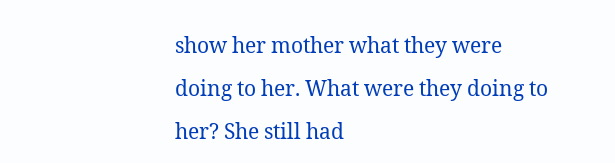show her mother what they were doing to her. What were they doing to her? She still had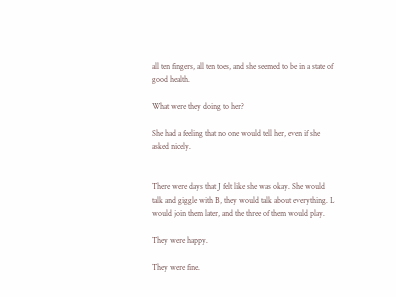all ten fingers, all ten toes, and she seemed to be in a state of good health.

What were they doing to her?

She had a feeling that no one would tell her, even if she asked nicely.


There were days that J felt like she was okay. She would talk and giggle with B, they would talk about everything. L would join them later, and the three of them would play.

They were happy.

They were fine.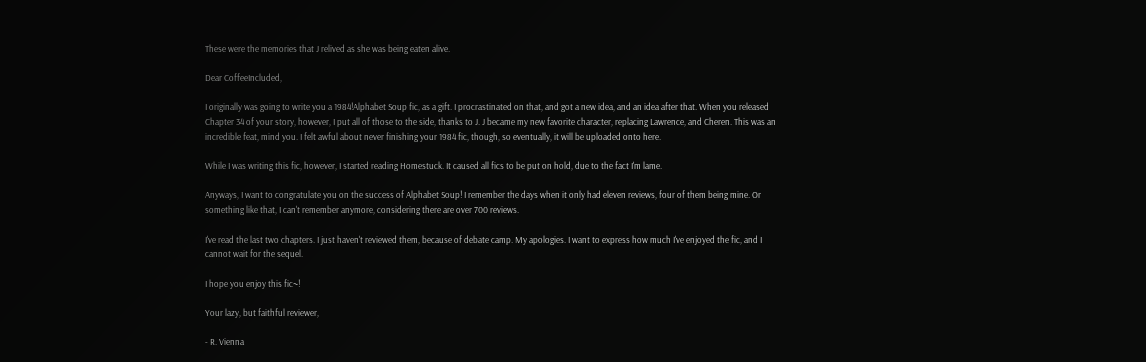These were the memories that J relived as she was being eaten alive.

Dear CoffeeIncluded,

I originally was going to write you a 1984!Alphabet Soup fic, as a gift. I procrastinated on that, and got a new idea, and an idea after that. When you released Chapter 34 of your story, however, I put all of those to the side, thanks to J. J became my new favorite character, replacing Lawrence, and Cheren. This was an incredible feat, mind you. I felt awful about never finishing your 1984 fic, though, so eventually, it will be uploaded onto here.

While I was writing this fic, however, I started reading Homestuck. It caused all fics to be put on hold, due to the fact I'm lame.

Anyways, I want to congratulate you on the success of Alphabet Soup! I remember the days when it only had eleven reviews, four of them being mine. Or something like that, I can't remember anymore, considering there are over 700 reviews.

I've read the last two chapters. I just haven't reviewed them, because of debate camp. My apologies. I want to express how much I've enjoyed the fic, and I cannot wait for the sequel.

I hope you enjoy this fic~!

Your lazy, but faithful reviewer,

- R. Vienna